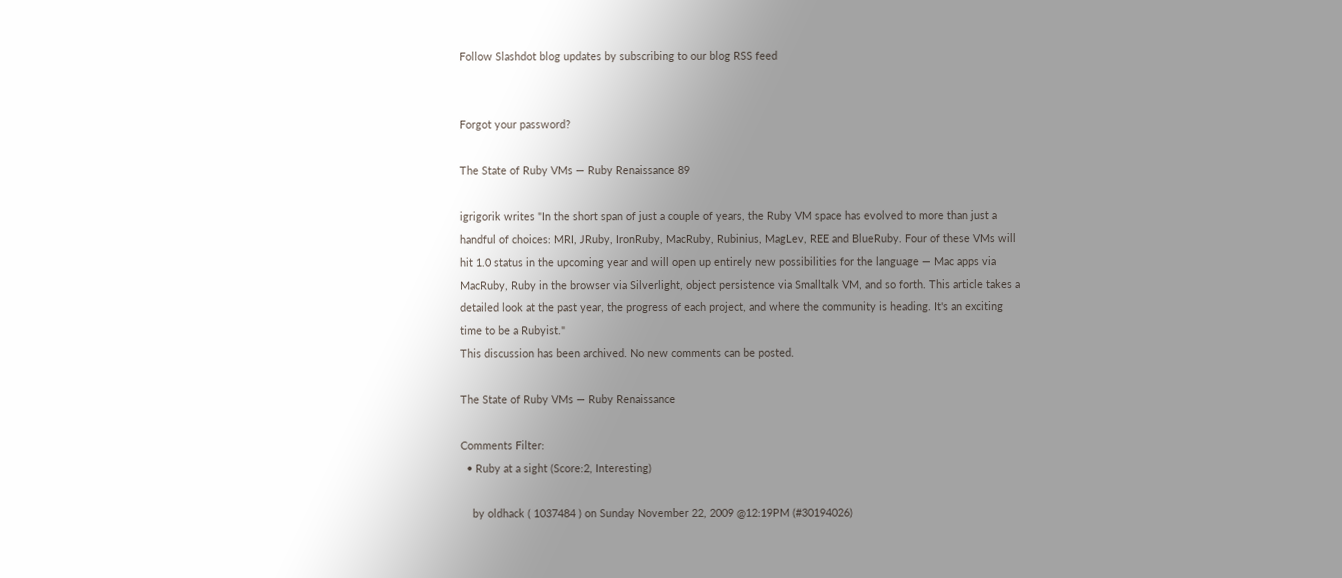Follow Slashdot blog updates by subscribing to our blog RSS feed


Forgot your password?

The State of Ruby VMs — Ruby Renaissance 89

igrigorik writes "In the short span of just a couple of years, the Ruby VM space has evolved to more than just a handful of choices: MRI, JRuby, IronRuby, MacRuby, Rubinius, MagLev, REE and BlueRuby. Four of these VMs will hit 1.0 status in the upcoming year and will open up entirely new possibilities for the language — Mac apps via MacRuby, Ruby in the browser via Silverlight, object persistence via Smalltalk VM, and so forth. This article takes a detailed look at the past year, the progress of each project, and where the community is heading. It's an exciting time to be a Rubyist."
This discussion has been archived. No new comments can be posted.

The State of Ruby VMs — Ruby Renaissance

Comments Filter:
  • Ruby at a sight (Score:2, Interesting)

    by oldhack ( 1037484 ) on Sunday November 22, 2009 @12:19PM (#30194026)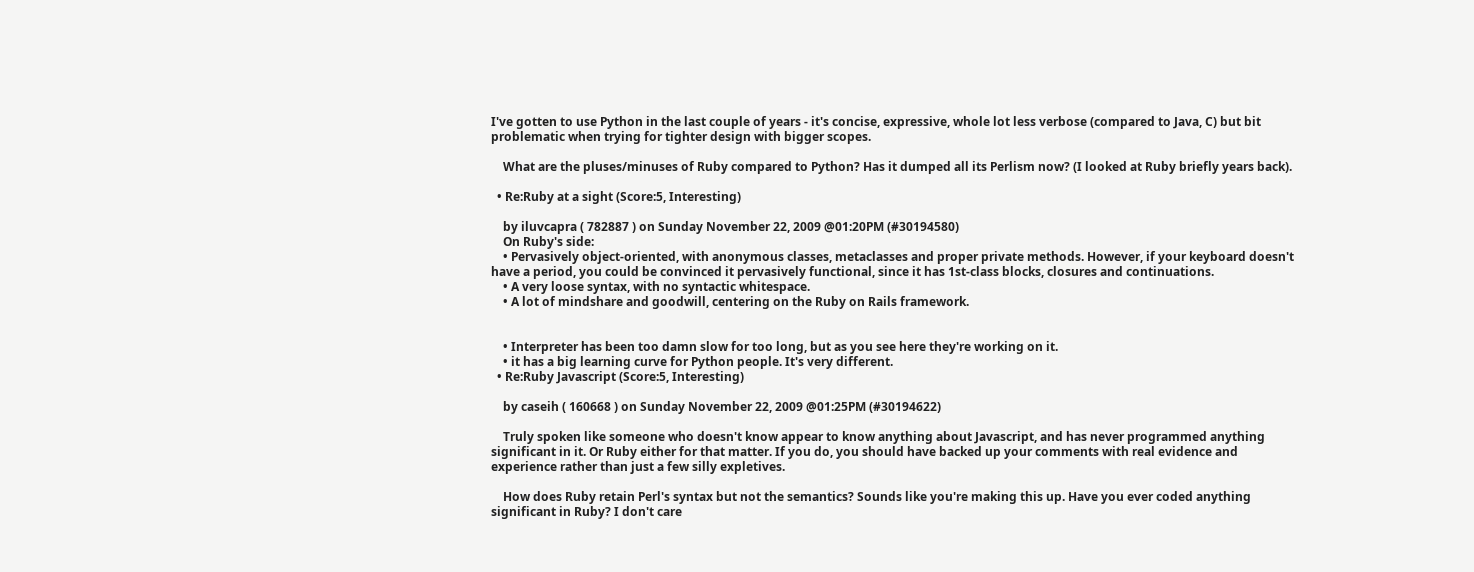I've gotten to use Python in the last couple of years - it's concise, expressive, whole lot less verbose (compared to Java, C) but bit problematic when trying for tighter design with bigger scopes.

    What are the pluses/minuses of Ruby compared to Python? Has it dumped all its Perlism now? (I looked at Ruby briefly years back).

  • Re:Ruby at a sight (Score:5, Interesting)

    by iluvcapra ( 782887 ) on Sunday November 22, 2009 @01:20PM (#30194580)
    On Ruby's side:
    • Pervasively object-oriented, with anonymous classes, metaclasses and proper private methods. However, if your keyboard doesn't have a period, you could be convinced it pervasively functional, since it has 1st-class blocks, closures and continuations.
    • A very loose syntax, with no syntactic whitespace.
    • A lot of mindshare and goodwill, centering on the Ruby on Rails framework.


    • Interpreter has been too damn slow for too long, but as you see here they're working on it.
    • it has a big learning curve for Python people. It's very different.
  • Re:Ruby Javascript (Score:5, Interesting)

    by caseih ( 160668 ) on Sunday November 22, 2009 @01:25PM (#30194622)

    Truly spoken like someone who doesn't know appear to know anything about Javascript, and has never programmed anything significant in it. Or Ruby either for that matter. If you do, you should have backed up your comments with real evidence and experience rather than just a few silly expletives.

    How does Ruby retain Perl's syntax but not the semantics? Sounds like you're making this up. Have you ever coded anything significant in Ruby? I don't care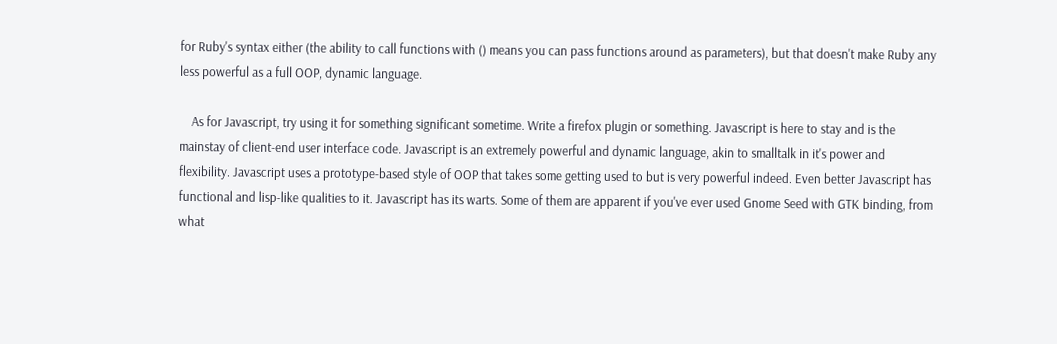for Ruby's syntax either (the ability to call functions with () means you can pass functions around as parameters), but that doesn't make Ruby any less powerful as a full OOP, dynamic language.

    As for Javascript, try using it for something significant sometime. Write a firefox plugin or something. Javascript is here to stay and is the mainstay of client-end user interface code. Javascript is an extremely powerful and dynamic language, akin to smalltalk in it's power and flexibility. Javascript uses a prototype-based style of OOP that takes some getting used to but is very powerful indeed. Even better Javascript has functional and lisp-like qualities to it. Javascript has its warts. Some of them are apparent if you've ever used Gnome Seed with GTK binding, from what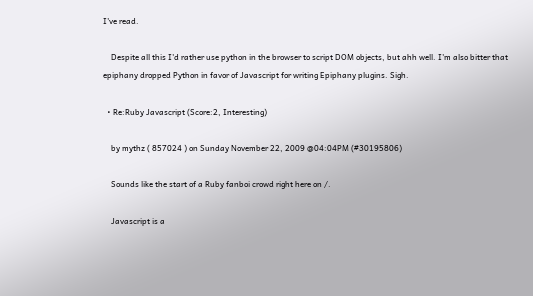I've read.

    Despite all this I'd rather use python in the browser to script DOM objects, but ahh well. I'm also bitter that epiphany dropped Python in favor of Javascript for writing Epiphany plugins. Sigh.

  • Re:Ruby Javascript (Score:2, Interesting)

    by mythz ( 857024 ) on Sunday November 22, 2009 @04:04PM (#30195806)

    Sounds like the start of a Ruby fanboi crowd right here on /.

    Javascript is a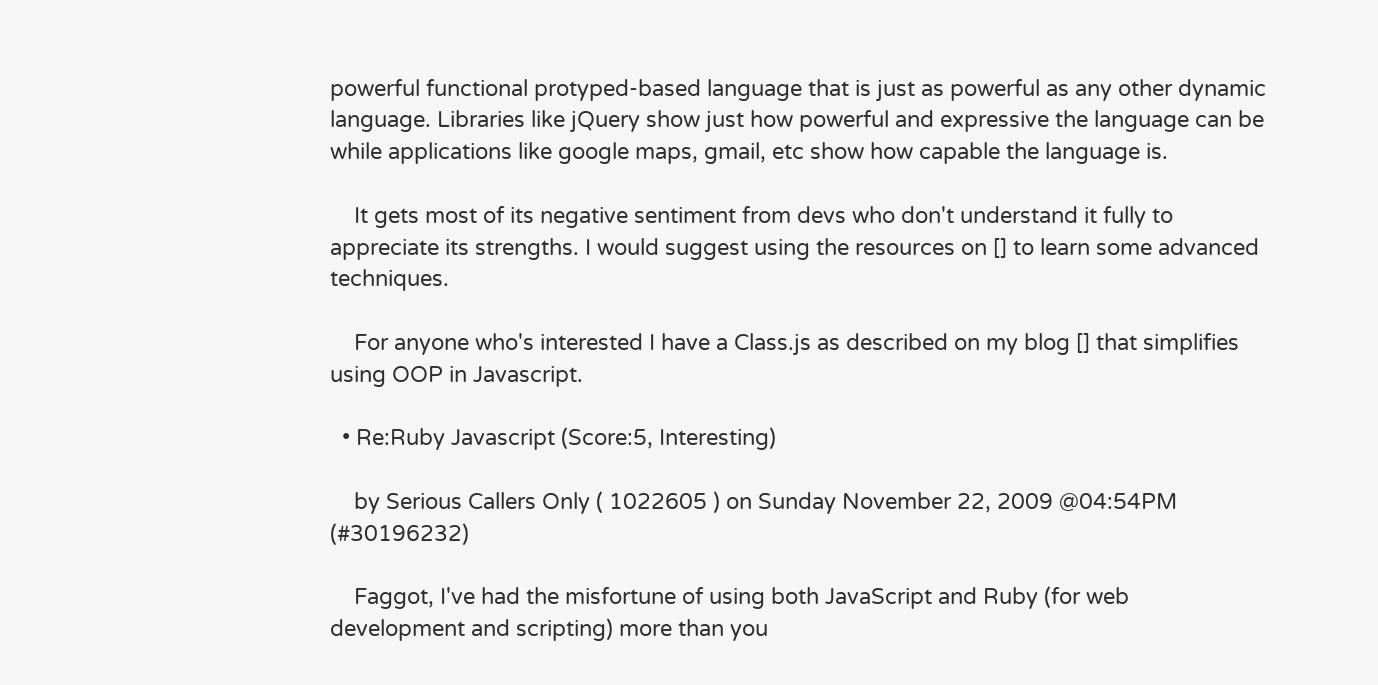powerful functional protyped-based language that is just as powerful as any other dynamic language. Libraries like jQuery show just how powerful and expressive the language can be while applications like google maps, gmail, etc show how capable the language is.

    It gets most of its negative sentiment from devs who don't understand it fully to appreciate its strengths. I would suggest using the resources on [] to learn some advanced techniques.

    For anyone who's interested I have a Class.js as described on my blog [] that simplifies using OOP in Javascript.

  • Re:Ruby Javascript (Score:5, Interesting)

    by Serious Callers Only ( 1022605 ) on Sunday November 22, 2009 @04:54PM (#30196232)

    Faggot, I've had the misfortune of using both JavaScript and Ruby (for web development and scripting) more than you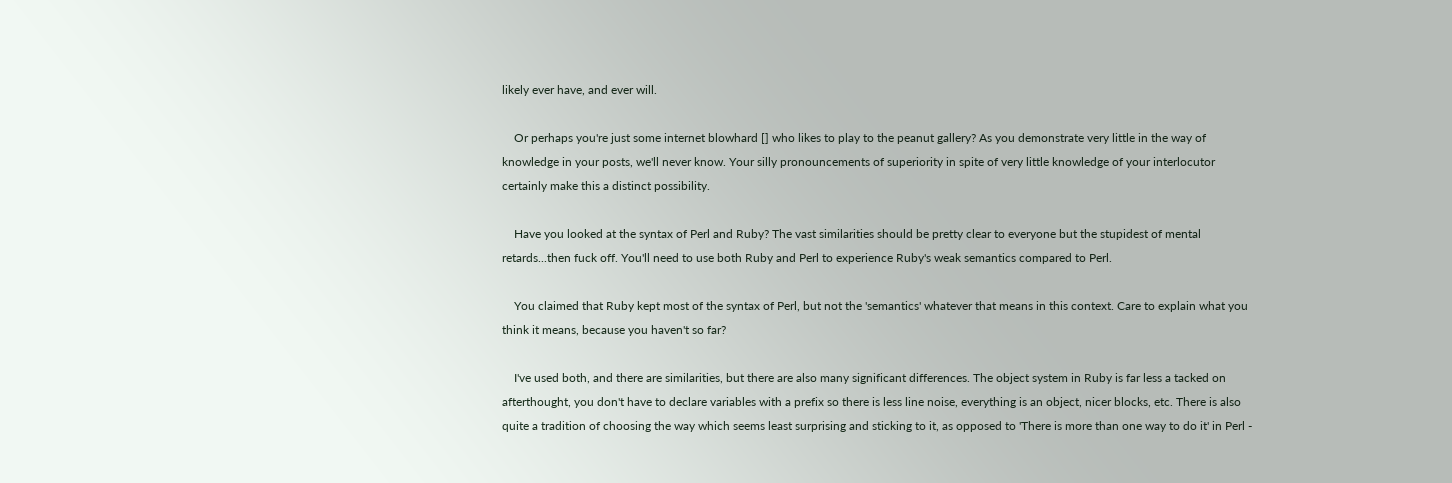likely ever have, and ever will.

    Or perhaps you're just some internet blowhard [] who likes to play to the peanut gallery? As you demonstrate very little in the way of knowledge in your posts, we'll never know. Your silly pronouncements of superiority in spite of very little knowledge of your interlocutor certainly make this a distinct possibility.

    Have you looked at the syntax of Perl and Ruby? The vast similarities should be pretty clear to everyone but the stupidest of mental retards...then fuck off. You'll need to use both Ruby and Perl to experience Ruby's weak semantics compared to Perl.

    You claimed that Ruby kept most of the syntax of Perl, but not the 'semantics' whatever that means in this context. Care to explain what you think it means, because you haven't so far?

    I've used both, and there are similarities, but there are also many significant differences. The object system in Ruby is far less a tacked on afterthought, you don't have to declare variables with a prefix so there is less line noise, everything is an object, nicer blocks, etc. There is also quite a tradition of choosing the way which seems least surprising and sticking to it, as opposed to 'There is more than one way to do it' in Perl -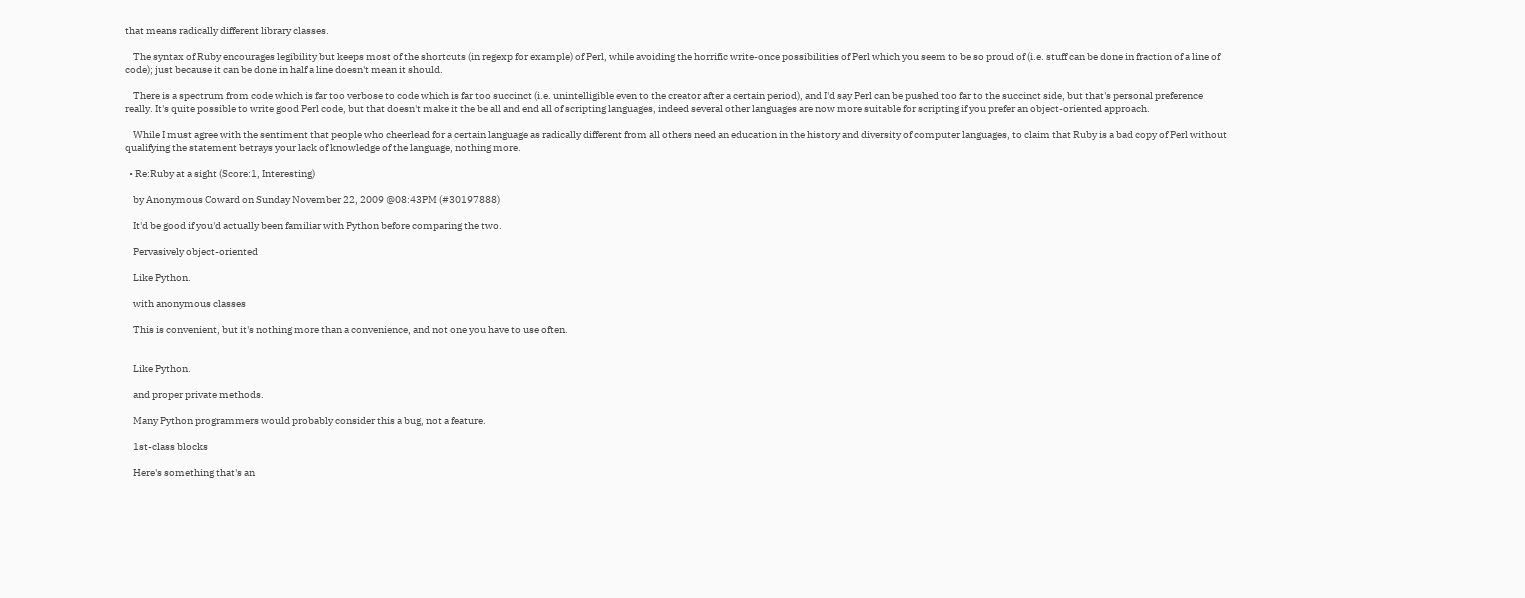that means radically different library classes.

    The syntax of Ruby encourages legibility but keeps most of the shortcuts (in regexp for example) of Perl, while avoiding the horrific write-once possibilities of Perl which you seem to be so proud of (i.e. stuff can be done in fraction of a line of code); just because it can be done in half a line doesn't mean it should.

    There is a spectrum from code which is far too verbose to code which is far too succinct (i.e. unintelligible even to the creator after a certain period), and I'd say Perl can be pushed too far to the succinct side, but that's personal preference really. It's quite possible to write good Perl code, but that doesn't make it the be all and end all of scripting languages, indeed several other languages are now more suitable for scripting if you prefer an object-oriented approach.

    While I must agree with the sentiment that people who cheerlead for a certain language as radically different from all others need an education in the history and diversity of computer languages, to claim that Ruby is a bad copy of Perl without qualifying the statement betrays your lack of knowledge of the language, nothing more.

  • Re:Ruby at a sight (Score:1, Interesting)

    by Anonymous Coward on Sunday November 22, 2009 @08:43PM (#30197888)

    It'd be good if you'd actually been familiar with Python before comparing the two.

    Pervasively object-oriented

    Like Python.

    with anonymous classes

    This is convenient, but it's nothing more than a convenience, and not one you have to use often.


    Like Python.

    and proper private methods.

    Many Python programmers would probably consider this a bug, not a feature.

    1st-class blocks

    Here's something that's an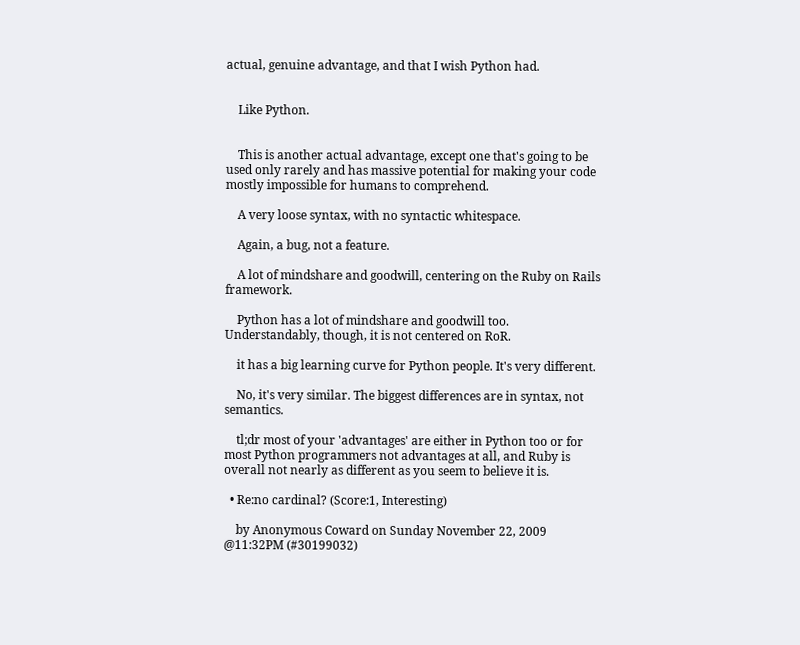actual, genuine advantage, and that I wish Python had.


    Like Python.


    This is another actual advantage, except one that's going to be used only rarely and has massive potential for making your code mostly impossible for humans to comprehend.

    A very loose syntax, with no syntactic whitespace.

    Again, a bug, not a feature.

    A lot of mindshare and goodwill, centering on the Ruby on Rails framework.

    Python has a lot of mindshare and goodwill too. Understandably, though, it is not centered on RoR.

    it has a big learning curve for Python people. It's very different.

    No, it's very similar. The biggest differences are in syntax, not semantics.

    tl;dr most of your 'advantages' are either in Python too or for most Python programmers not advantages at all, and Ruby is overall not nearly as different as you seem to believe it is.

  • Re:no cardinal? (Score:1, Interesting)

    by Anonymous Coward on Sunday November 22, 2009 @11:32PM (#30199032)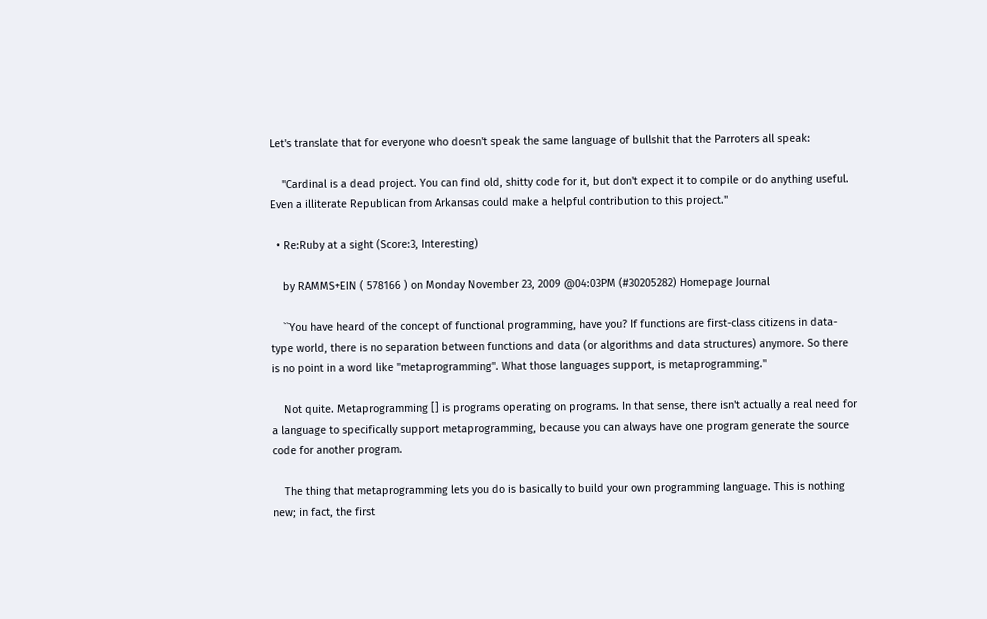Let's translate that for everyone who doesn't speak the same language of bullshit that the Parroters all speak:

    "Cardinal is a dead project. You can find old, shitty code for it, but don't expect it to compile or do anything useful. Even a illiterate Republican from Arkansas could make a helpful contribution to this project."

  • Re:Ruby at a sight (Score:3, Interesting)

    by RAMMS+EIN ( 578166 ) on Monday November 23, 2009 @04:03PM (#30205282) Homepage Journal

    ``You have heard of the concept of functional programming, have you? If functions are first-class citizens in data-type world, there is no separation between functions and data (or algorithms and data structures) anymore. So there is no point in a word like "metaprogramming". What those languages support, is metaprogramming.''

    Not quite. Metaprogramming [] is programs operating on programs. In that sense, there isn't actually a real need for a language to specifically support metaprogramming, because you can always have one program generate the source code for another program.

    The thing that metaprogramming lets you do is basically to build your own programming language. This is nothing new; in fact, the first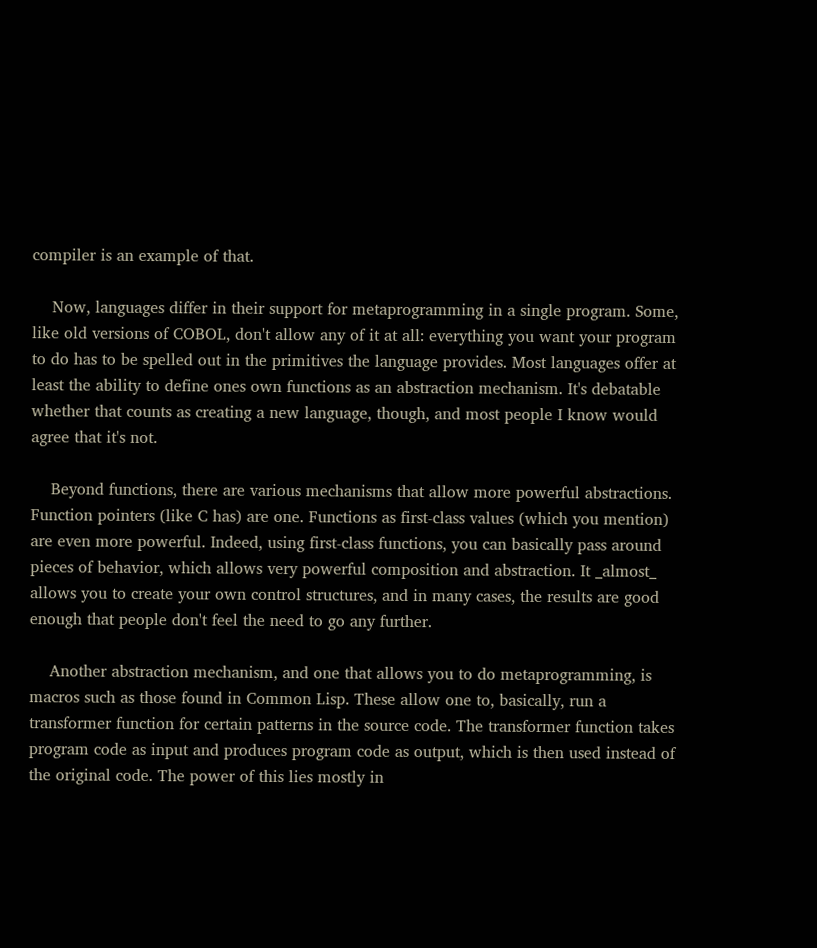compiler is an example of that.

    Now, languages differ in their support for metaprogramming in a single program. Some, like old versions of COBOL, don't allow any of it at all: everything you want your program to do has to be spelled out in the primitives the language provides. Most languages offer at least the ability to define ones own functions as an abstraction mechanism. It's debatable whether that counts as creating a new language, though, and most people I know would agree that it's not.

    Beyond functions, there are various mechanisms that allow more powerful abstractions. Function pointers (like C has) are one. Functions as first-class values (which you mention) are even more powerful. Indeed, using first-class functions, you can basically pass around pieces of behavior, which allows very powerful composition and abstraction. It _almost_ allows you to create your own control structures, and in many cases, the results are good enough that people don't feel the need to go any further.

    Another abstraction mechanism, and one that allows you to do metaprogramming, is macros such as those found in Common Lisp. These allow one to, basically, run a transformer function for certain patterns in the source code. The transformer function takes program code as input and produces program code as output, which is then used instead of the original code. The power of this lies mostly in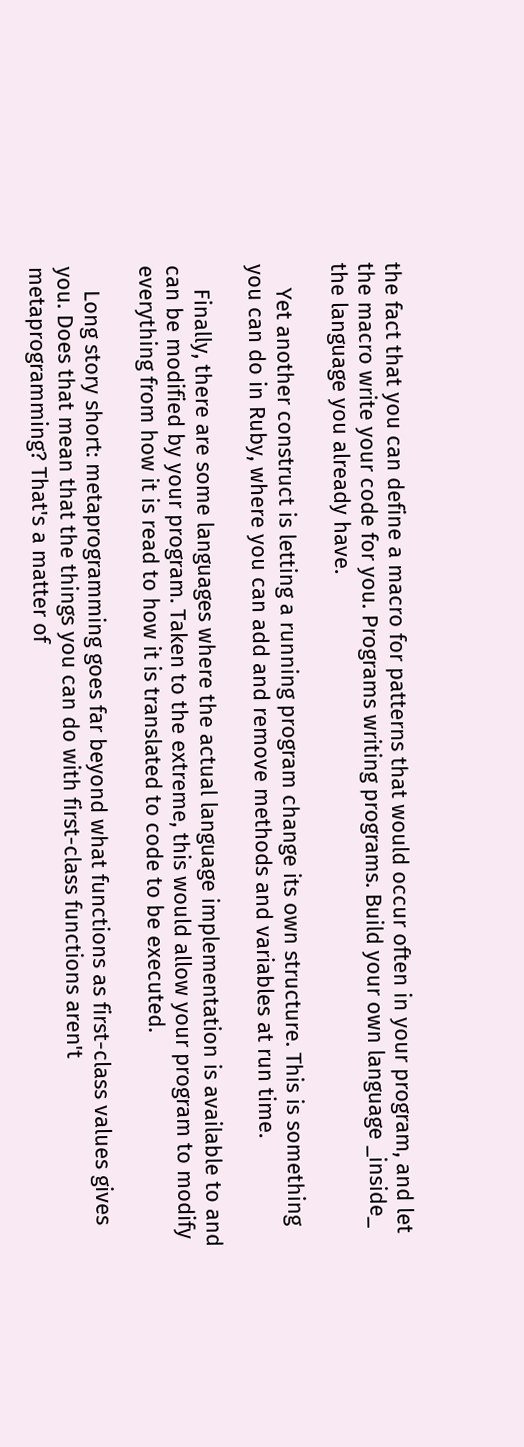the fact that you can define a macro for patterns that would occur often in your program, and let the macro write your code for you. Programs writing programs. Build your own language _inside_ the language you already have.

    Yet another construct is letting a running program change its own structure. This is something you can do in Ruby, where you can add and remove methods and variables at run time.

    Finally, there are some languages where the actual language implementation is available to and can be modified by your program. Taken to the extreme, this would allow your program to modify everything from how it is read to how it is translated to code to be executed.

    Long story short: metaprogramming goes far beyond what functions as first-class values gives you. Does that mean that the things you can do with first-class functions aren't metaprogramming? That's a matter of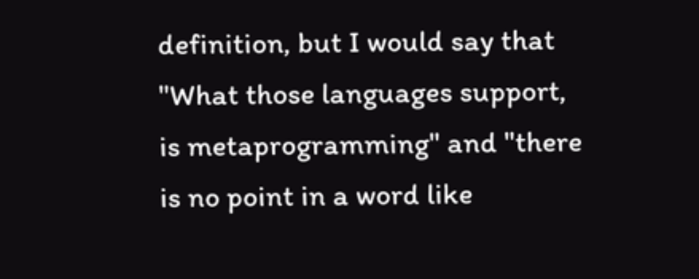definition, but I would say that "What those languages support, is metaprogramming" and "there is no point in a word like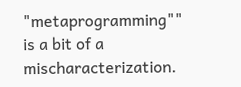"metaprogramming"" is a bit of a mischaracterization.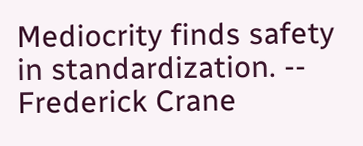Mediocrity finds safety in standardization. -- Frederick Crane